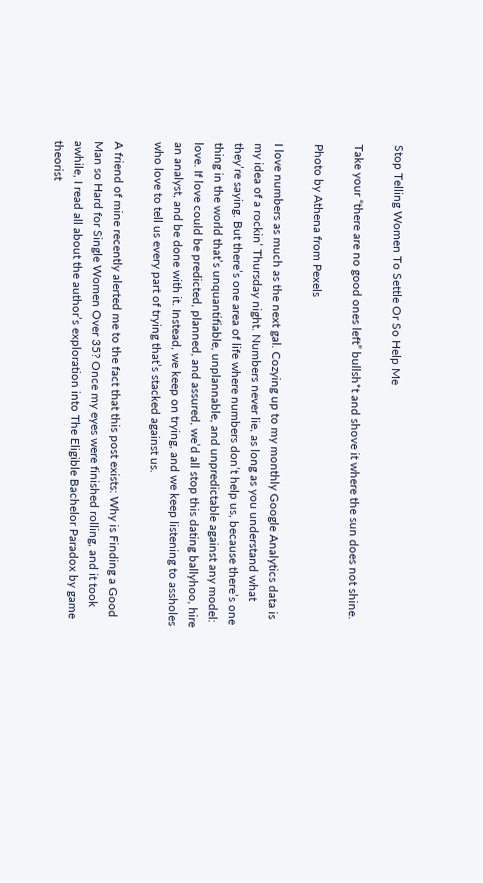Stop Telling Women To Settle Or So Help Me

Take your “there are no good ones left” bullsh*t and shove it where the sun does not shine.

Photo by Athena from Pexels

I love numbers as much as the next gal. Cozying up to my monthly Google Analytics data is my idea of a rockin’ Thursday night. Numbers never lie, as long as you understand what they’re saying. But there’s one area of life where numbers don’t help us, because there’s one thing in the world that’s unquantifiable, unplannable, and unpredictable against any model: love. If love could be predicted, planned, and assured, we’d all stop this dating ballyhoo, hire an analyst, and be done with it. Instead, we keep on trying, and we keep listening to assholes who love to tell us every part of trying that’s stacked against us.

A friend of mine recently alerted me to the fact that this post exists: Why is Finding a Good Man so Hard for Single Women Over 35? Once my eyes were finished rolling, and it took awhile, I read all about the author’s exploration into The Eligible Bachelor Paradox by game theorist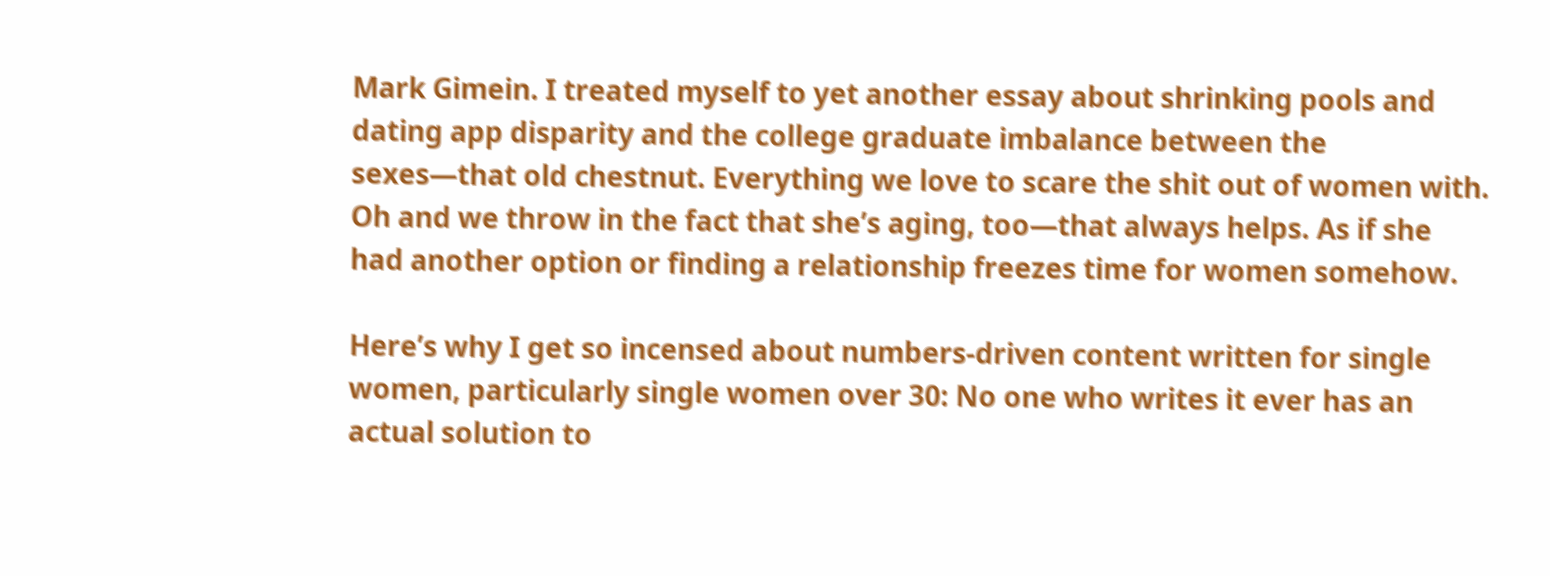Mark Gimein. I treated myself to yet another essay about shrinking pools and dating app disparity and the college graduate imbalance between the sexes—that old chestnut. Everything we love to scare the shit out of women with. Oh and we throw in the fact that she’s aging, too—that always helps. As if she had another option or finding a relationship freezes time for women somehow.

Here’s why I get so incensed about numbers-driven content written for single women, particularly single women over 30: No one who writes it ever has an actual solution to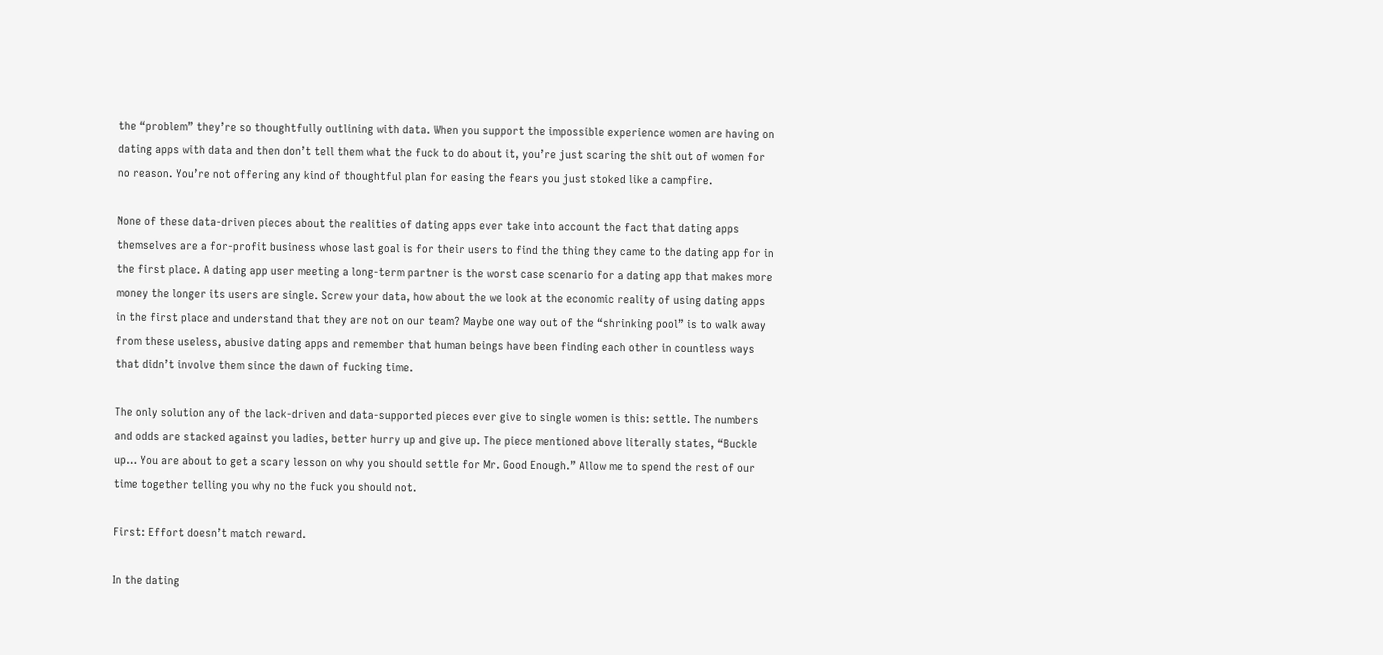the “problem” they’re so thoughtfully outlining with data. When you support the impossible experience women are having on dating apps with data and then don’t tell them what the fuck to do about it, you’re just scaring the shit out of women for no reason. You’re not offering any kind of thoughtful plan for easing the fears you just stoked like a campfire.

None of these data-driven pieces about the realities of dating apps ever take into account the fact that dating apps themselves are a for-profit business whose last goal is for their users to find the thing they came to the dating app for in the first place. A dating app user meeting a long-term partner is the worst case scenario for a dating app that makes more money the longer its users are single. Screw your data, how about the we look at the economic reality of using dating apps in the first place and understand that they are not on our team? Maybe one way out of the “shrinking pool” is to walk away from these useless, abusive dating apps and remember that human beings have been finding each other in countless ways that didn’t involve them since the dawn of fucking time.

The only solution any of the lack-driven and data-supported pieces ever give to single women is this: settle. The numbers and odds are stacked against you ladies, better hurry up and give up. The piece mentioned above literally states, “Buckle up… You are about to get a scary lesson on why you should settle for Mr. Good Enough.” Allow me to spend the rest of our time together telling you why no the fuck you should not.

First: Effort doesn’t match reward.

In the dating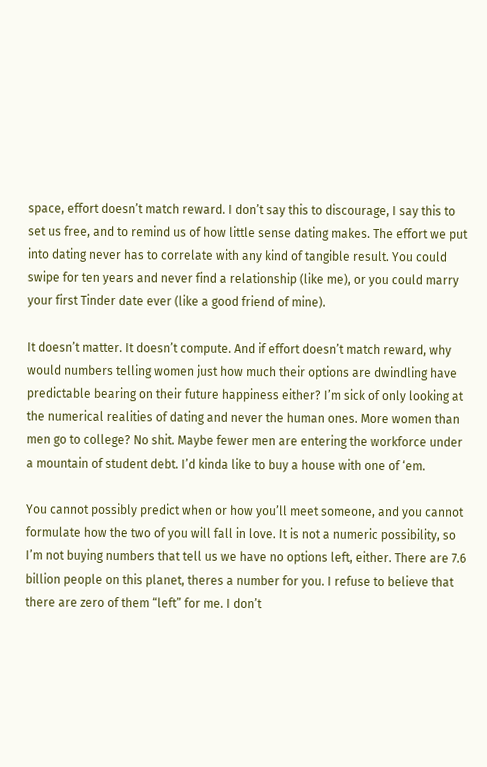space, effort doesn’t match reward. I don’t say this to discourage, I say this to set us free, and to remind us of how little sense dating makes. The effort we put into dating never has to correlate with any kind of tangible result. You could swipe for ten years and never find a relationship (like me), or you could marry your first Tinder date ever (like a good friend of mine).

It doesn’t matter. It doesn’t compute. And if effort doesn’t match reward, why would numbers telling women just how much their options are dwindling have predictable bearing on their future happiness either? I’m sick of only looking at the numerical realities of dating and never the human ones. More women than men go to college? No shit. Maybe fewer men are entering the workforce under a mountain of student debt. I’d kinda like to buy a house with one of ‘em.

You cannot possibly predict when or how you’ll meet someone, and you cannot formulate how the two of you will fall in love. It is not a numeric possibility, so I’m not buying numbers that tell us we have no options left, either. There are 7.6 billion people on this planet, theres a number for you. I refuse to believe that there are zero of them “left” for me. I don’t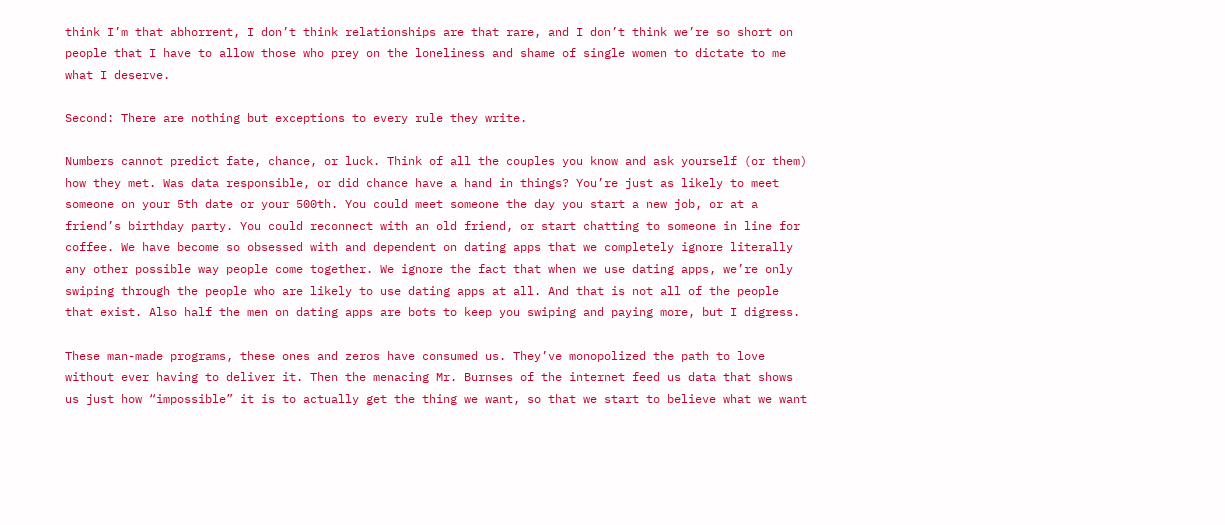think I’m that abhorrent, I don’t think relationships are that rare, and I don’t think we’re so short on people that I have to allow those who prey on the loneliness and shame of single women to dictate to me what I deserve.

Second: There are nothing but exceptions to every rule they write.

Numbers cannot predict fate, chance, or luck. Think of all the couples you know and ask yourself (or them) how they met. Was data responsible, or did chance have a hand in things? You’re just as likely to meet someone on your 5th date or your 500th. You could meet someone the day you start a new job, or at a friend’s birthday party. You could reconnect with an old friend, or start chatting to someone in line for coffee. We have become so obsessed with and dependent on dating apps that we completely ignore literally any other possible way people come together. We ignore the fact that when we use dating apps, we’re only swiping through the people who are likely to use dating apps at all. And that is not all of the people that exist. Also half the men on dating apps are bots to keep you swiping and paying more, but I digress.

These man-made programs, these ones and zeros have consumed us. They’ve monopolized the path to love without ever having to deliver it. Then the menacing Mr. Burnses of the internet feed us data that shows us just how “impossible” it is to actually get the thing we want, so that we start to believe what we want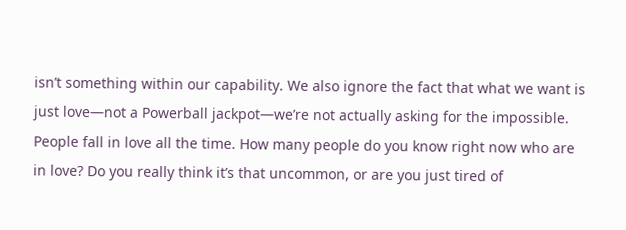isn’t something within our capability. We also ignore the fact that what we want is just love—not a Powerball jackpot—we’re not actually asking for the impossible. People fall in love all the time. How many people do you know right now who are in love? Do you really think it’s that uncommon, or are you just tired of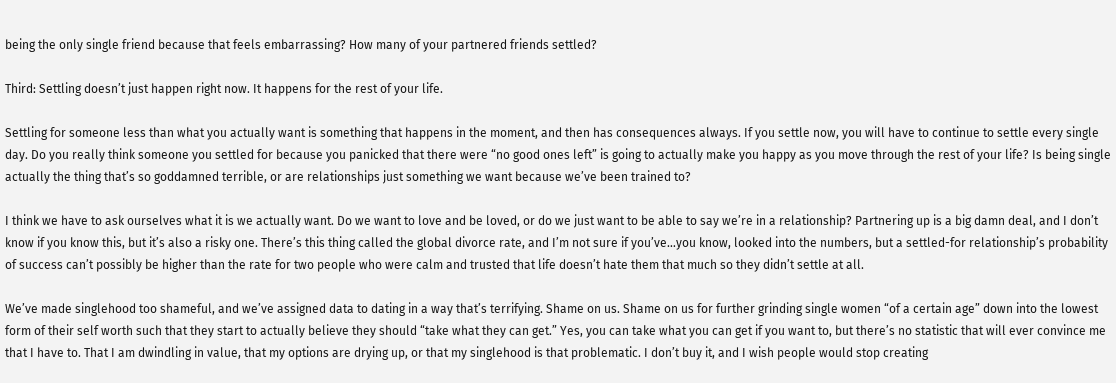being the only single friend because that feels embarrassing? How many of your partnered friends settled?

Third: Settling doesn’t just happen right now. It happens for the rest of your life.

Settling for someone less than what you actually want is something that happens in the moment, and then has consequences always. If you settle now, you will have to continue to settle every single day. Do you really think someone you settled for because you panicked that there were “no good ones left” is going to actually make you happy as you move through the rest of your life? Is being single actually the thing that’s so goddamned terrible, or are relationships just something we want because we’ve been trained to?

I think we have to ask ourselves what it is we actually want. Do we want to love and be loved, or do we just want to be able to say we’re in a relationship? Partnering up is a big damn deal, and I don’t know if you know this, but it’s also a risky one. There’s this thing called the global divorce rate, and I’m not sure if you’ve…you know, looked into the numbers, but a settled-for relationship’s probability of success can’t possibly be higher than the rate for two people who were calm and trusted that life doesn’t hate them that much so they didn’t settle at all.

We’ve made singlehood too shameful, and we’ve assigned data to dating in a way that’s terrifying. Shame on us. Shame on us for further grinding single women “of a certain age” down into the lowest form of their self worth such that they start to actually believe they should “take what they can get.” Yes, you can take what you can get if you want to, but there’s no statistic that will ever convince me that I have to. That I am dwindling in value, that my options are drying up, or that my singlehood is that problematic. I don’t buy it, and I wish people would stop creating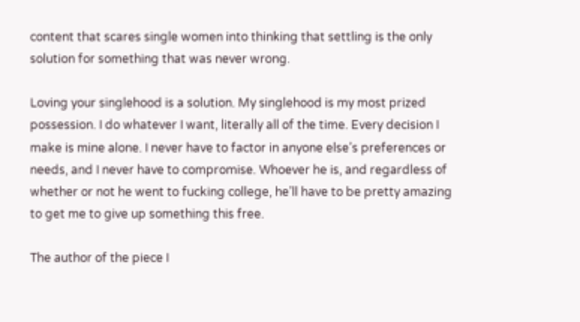content that scares single women into thinking that settling is the only solution for something that was never wrong.

Loving your singlehood is a solution. My singlehood is my most prized possession. I do whatever I want, literally all of the time. Every decision I make is mine alone. I never have to factor in anyone else’s preferences or needs, and I never have to compromise. Whoever he is, and regardless of whether or not he went to fucking college, he’ll have to be pretty amazing to get me to give up something this free.

The author of the piece I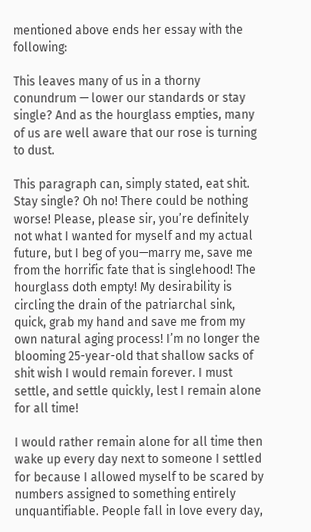mentioned above ends her essay with the following:

This leaves many of us in a thorny conundrum — lower our standards or stay single? And as the hourglass empties, many of us are well aware that our rose is turning to dust.

This paragraph can, simply stated, eat shit. Stay single? Oh no! There could be nothing worse! Please, please sir, you’re definitely not what I wanted for myself and my actual future, but I beg of you—marry me, save me from the horrific fate that is singlehood! The hourglass doth empty! My desirability is circling the drain of the patriarchal sink, quick, grab my hand and save me from my own natural aging process! I’m no longer the blooming 25-year-old that shallow sacks of shit wish I would remain forever. I must settle, and settle quickly, lest I remain alone for all time!

I would rather remain alone for all time then wake up every day next to someone I settled for because I allowed myself to be scared by numbers assigned to something entirely unquantifiable. People fall in love every day,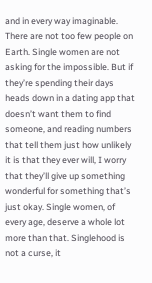and in every way imaginable. There are not too few people on Earth. Single women are not asking for the impossible. But if they’re spending their days heads down in a dating app that doesn’t want them to find someone, and reading numbers that tell them just how unlikely it is that they ever will, I worry that they’ll give up something wonderful for something that’s just okay. Single women, of every age, deserve a whole lot more than that. Singlehood is not a curse, it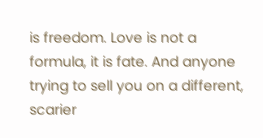is freedom. Love is not a formula, it is fate. And anyone trying to sell you on a different, scarier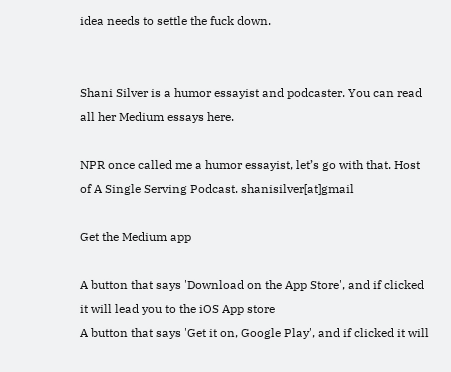idea needs to settle the fuck down.


Shani Silver is a humor essayist and podcaster. You can read all her Medium essays here.

NPR once called me a humor essayist, let’s go with that. Host of A Single Serving Podcast. shanisilver[at]gmail

Get the Medium app

A button that says 'Download on the App Store', and if clicked it will lead you to the iOS App store
A button that says 'Get it on, Google Play', and if clicked it will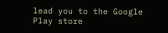lead you to the Google Play store